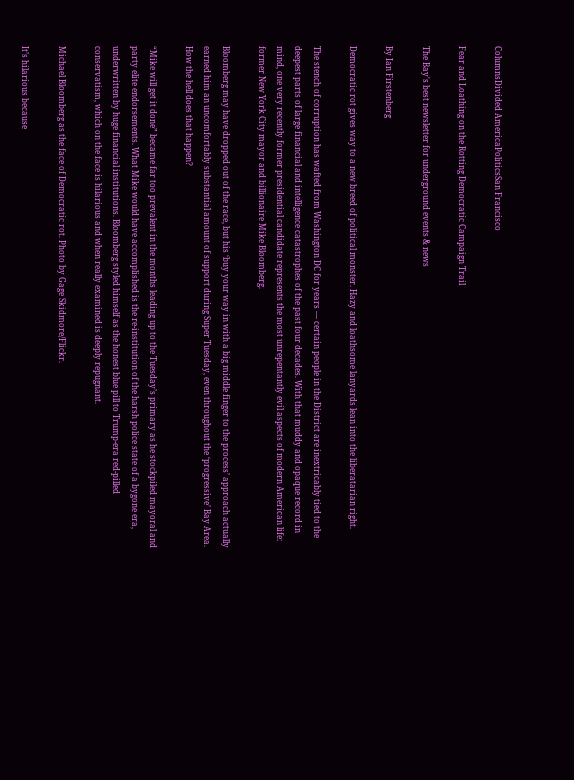ColumnsDivided AmericaPoliticsSan Francisco

Fear and Loathing on the Rotting Democratic Campaign Trail

The Bay's best newsletter for underground events & news

By Ian Firstenberg

Democratic rot gives way to a new breed of political monster. Hazy and loathsome lanyards lean into the liberatarian right.

The stench of corruption has wafted from Washington DC for years — certain people in the District are inextricably tied to the deepest parts of large financial and intelligence catastrophes of the past four decades. With that muddy and opaque record in mind, one very recently former presidential candidate represents the most unrepentantly evil aspects of modern American life: former New York City mayor and billionaire Mike Bloomberg.

Bloomberg may have dropped out of the race, but his ‘buy your way in with a big middle finger to the process’ approach actually earned him an uncomfortably substantial amount of support during Super Tuesday, even throughout the ‘progressive’ Bay Area. How the hell does that happen?

“Mike will get it done” became far too prevalent in the months leading up to the Tuesday’s primary as he stockpiled mayoral and party elite endorsements. What Mike would have accomplished is the re-institution of the harsh police state of a bygone era, underwritten by huge financial institutions. Bloomberg styled himself as the honest blue pill to Trump-era red-pilled conservatism, which on the face is hilarious and when really examined is deeply repugnant.

Michael Bloomberg as the face of Democratic rot. Photo by Gage Skidmore/Flickr.

It’s hilarious because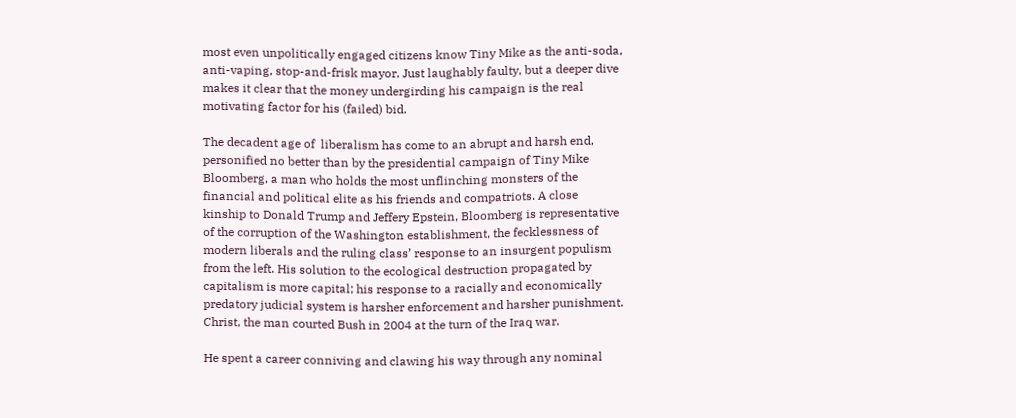most even unpolitically engaged citizens know Tiny Mike as the anti-soda, anti-vaping, stop-and-frisk mayor. Just laughably faulty, but a deeper dive makes it clear that the money undergirding his campaign is the real motivating factor for his (failed) bid.

The decadent age of  liberalism has come to an abrupt and harsh end, personified no better than by the presidential campaign of Tiny Mike Bloomberg, a man who holds the most unflinching monsters of the financial and political elite as his friends and compatriots. A close kinship to Donald Trump and Jeffery Epstein, Bloomberg is representative of the corruption of the Washington establishment, the fecklessness of modern liberals and the ruling class’ response to an insurgent populism from the left. His solution to the ecological destruction propagated by capitalism is more capital; his response to a racially and economically predatory judicial system is harsher enforcement and harsher punishment. Christ, the man courted Bush in 2004 at the turn of the Iraq war.

He spent a career conniving and clawing his way through any nominal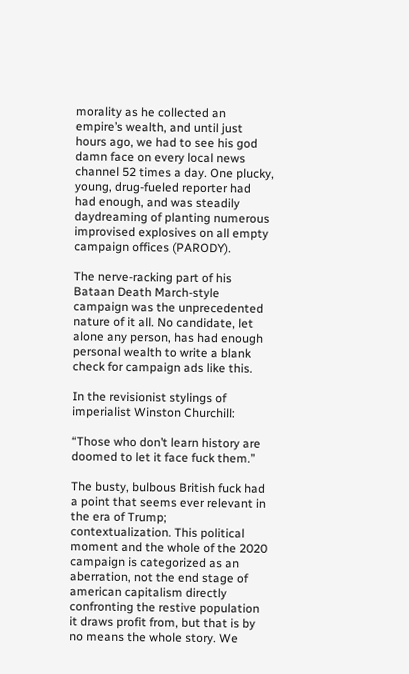morality as he collected an empire’s wealth, and until just hours ago, we had to see his god damn face on every local news channel 52 times a day. One plucky, young, drug-fueled reporter had had enough, and was steadily daydreaming of planting numerous improvised explosives on all empty campaign offices (PARODY).

The nerve-racking part of his Bataan Death March-style campaign was the unprecedented nature of it all. No candidate, let alone any person, has had enough personal wealth to write a blank check for campaign ads like this.

In the revisionist stylings of imperialist Winston Churchill:

“Those who don’t learn history are doomed to let it face fuck them.”

The busty, bulbous British fuck had a point that seems ever relevant in the era of Trump; contextualization. This political moment and the whole of the 2020 campaign is categorized as an aberration, not the end stage of american capitalism directly confronting the restive population it draws profit from, but that is by no means the whole story. We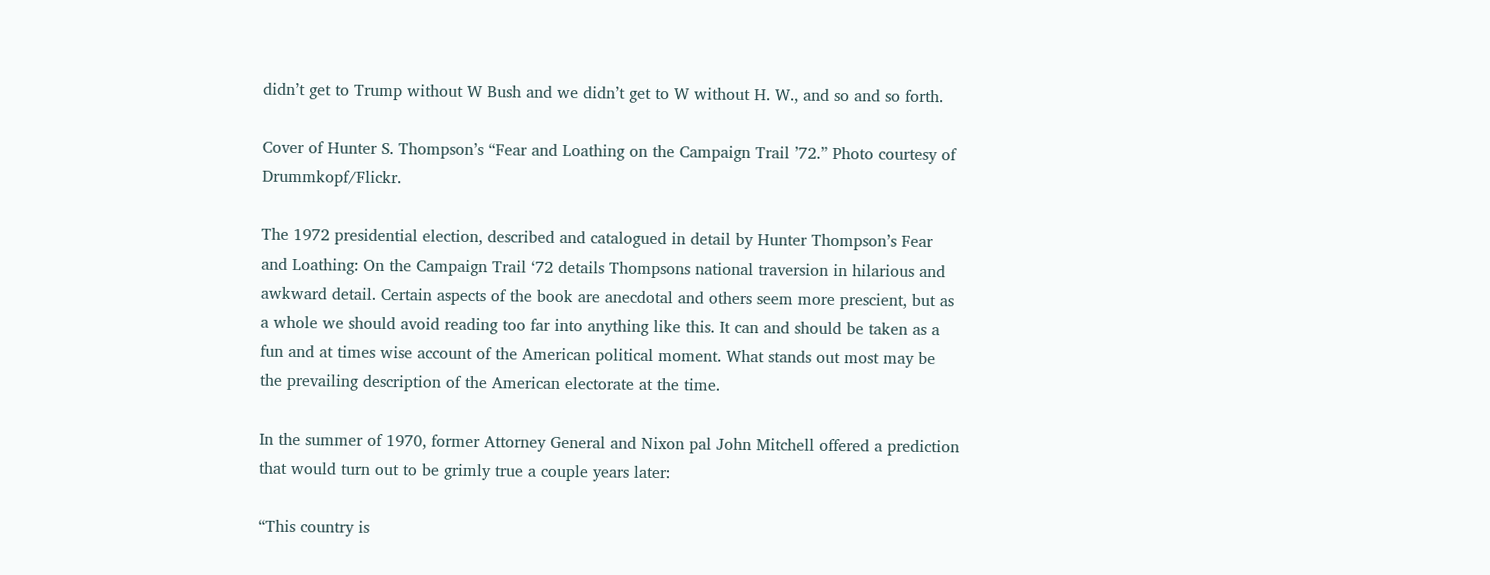didn’t get to Trump without W Bush and we didn’t get to W without H. W., and so and so forth.

Cover of Hunter S. Thompson’s “Fear and Loathing on the Campaign Trail ’72.” Photo courtesy of Drummkopf/Flickr.

The 1972 presidential election, described and catalogued in detail by Hunter Thompson’s Fear and Loathing: On the Campaign Trail ‘72 details Thompsons national traversion in hilarious and awkward detail. Certain aspects of the book are anecdotal and others seem more prescient, but as a whole we should avoid reading too far into anything like this. It can and should be taken as a fun and at times wise account of the American political moment. What stands out most may be the prevailing description of the American electorate at the time.

In the summer of 1970, former Attorney General and Nixon pal John Mitchell offered a prediction that would turn out to be grimly true a couple years later:

“This country is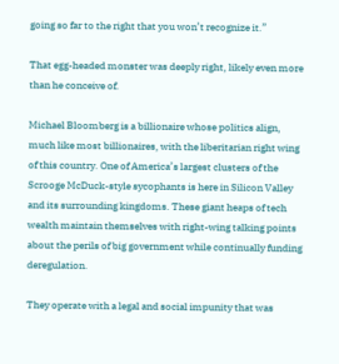going so far to the right that you won’t recognize it.”

That egg-headed monster was deeply right, likely even more than he conceive of.

Michael Bloomberg is a billionaire whose politics align, much like most billionaires, with the liberitarian right wing of this country. One of America’s largest clusters of the Scrooge McDuck-style sycophants is here in Silicon Valley and its surrounding kingdoms. These giant heaps of tech wealth maintain themselves with right-wing talking points about the perils of big government while continually funding deregulation.

They operate with a legal and social impunity that was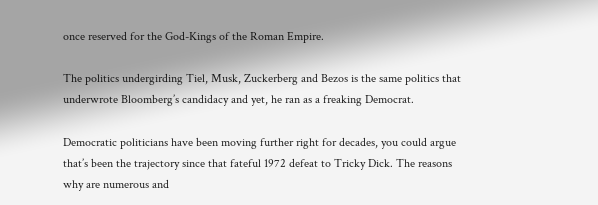once reserved for the God-Kings of the Roman Empire.

The politics undergirding Tiel, Musk, Zuckerberg and Bezos is the same politics that underwrote Bloomberg’s candidacy and yet, he ran as a freaking Democrat.

Democratic politicians have been moving further right for decades, you could argue that’s been the trajectory since that fateful 1972 defeat to Tricky Dick. The reasons why are numerous and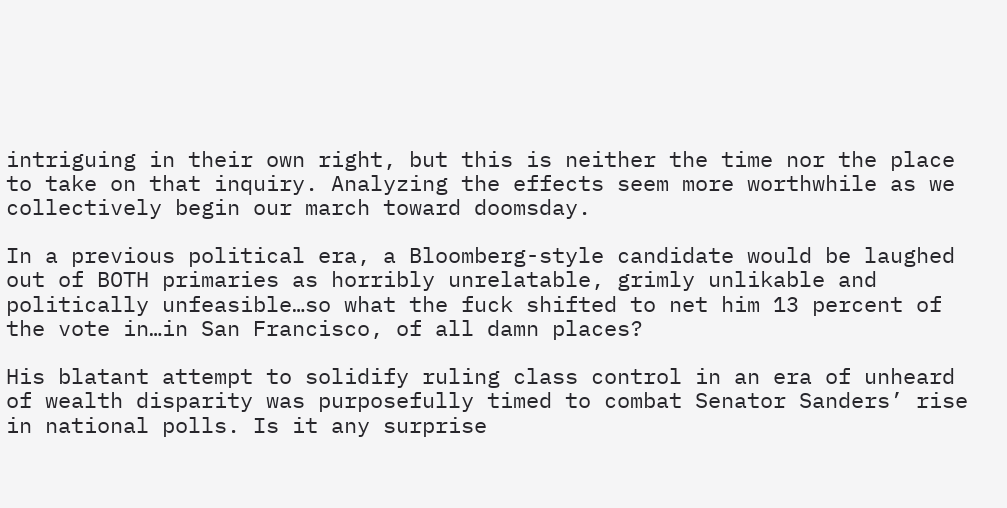intriguing in their own right, but this is neither the time nor the place to take on that inquiry. Analyzing the effects seem more worthwhile as we collectively begin our march toward doomsday.

In a previous political era, a Bloomberg-style candidate would be laughed out of BOTH primaries as horribly unrelatable, grimly unlikable and politically unfeasible…so what the fuck shifted to net him 13 percent of the vote in…in San Francisco, of all damn places?

His blatant attempt to solidify ruling class control in an era of unheard of wealth disparity was purposefully timed to combat Senator Sanders’ rise in national polls. Is it any surprise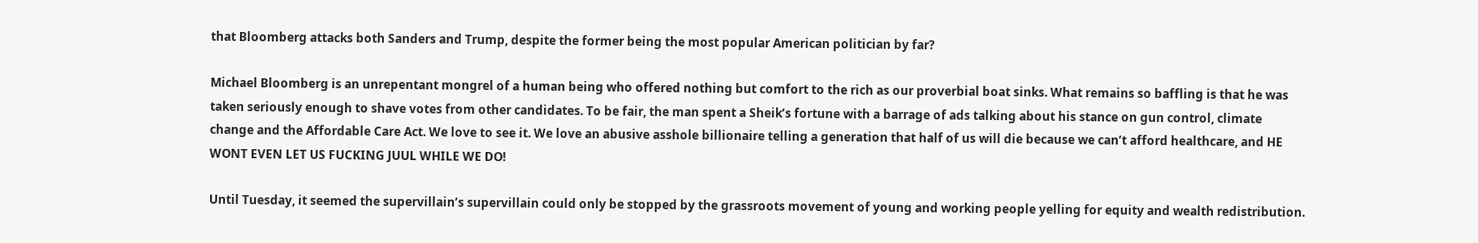that Bloomberg attacks both Sanders and Trump, despite the former being the most popular American politician by far?

Michael Bloomberg is an unrepentant mongrel of a human being who offered nothing but comfort to the rich as our proverbial boat sinks. What remains so baffling is that he was taken seriously enough to shave votes from other candidates. To be fair, the man spent a Sheik’s fortune with a barrage of ads talking about his stance on gun control, climate change and the Affordable Care Act. We love to see it. We love an abusive asshole billionaire telling a generation that half of us will die because we can’t afford healthcare, and HE WONT EVEN LET US FUCKING JUUL WHILE WE DO!

Until Tuesday, it seemed the supervillain’s supervillain could only be stopped by the grassroots movement of young and working people yelling for equity and wealth redistribution.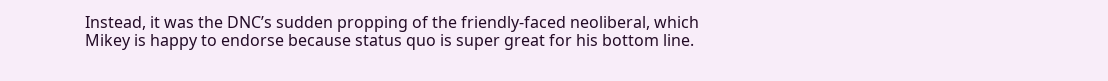Instead, it was the DNC’s sudden propping of the friendly-faced neoliberal, which Mikey is happy to endorse because status quo is super great for his bottom line.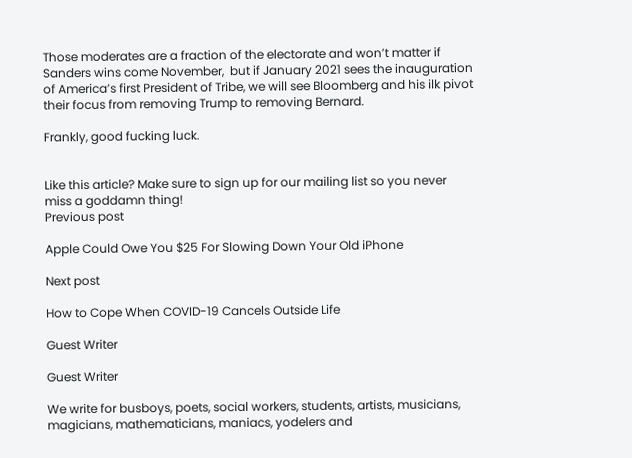Those moderates are a fraction of the electorate and won’t matter if Sanders wins come November,  but if January 2021 sees the inauguration of America’s first President of Tribe, we will see Bloomberg and his ilk pivot their focus from removing Trump to removing Bernard.

Frankly, good fucking luck.


Like this article? Make sure to sign up for our mailing list so you never miss a goddamn thing!
Previous post

Apple Could Owe You $25 For Slowing Down Your Old iPhone

Next post

How to Cope When COVID-19 Cancels Outside Life

Guest Writer

Guest Writer

We write for busboys, poets, social workers, students, artists, musicians, magicians, mathematicians, maniacs, yodelers and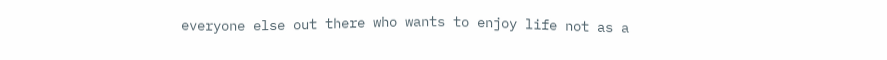everyone else out there who wants to enjoy life not as a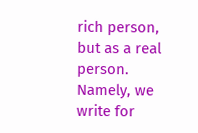rich person, but as a real person. Namely, we write for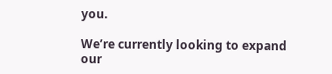you.

We’re currently looking to expand our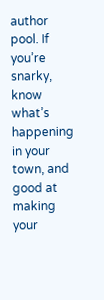author pool. If you’re snarky, know what’s happening in your town, and good at making your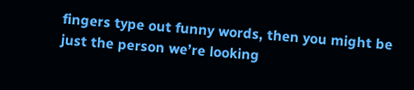fingers type out funny words, then you might be just the person we’re looking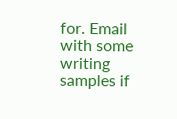for. Email with some writing samples if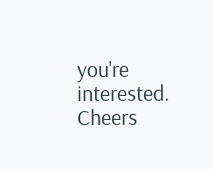you're interested. Cheers